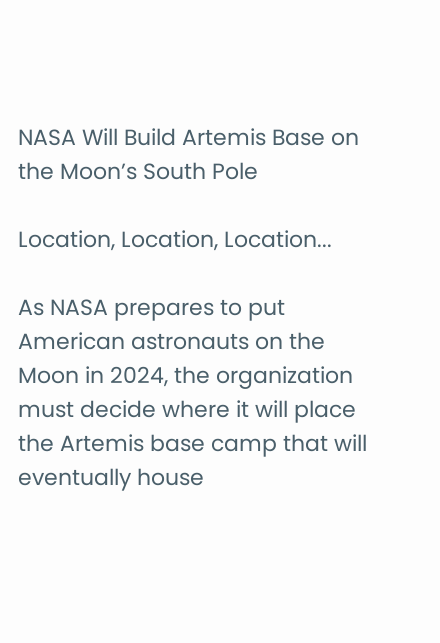NASA Will Build Artemis Base on the Moon’s South Pole

Location, Location, Location...

As NASA prepares to put American astronauts on the Moon in 2024, the organization must decide where it will place the Artemis base camp that will eventually house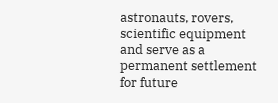astronauts, rovers, scientific equipment and serve as a permanent settlement for future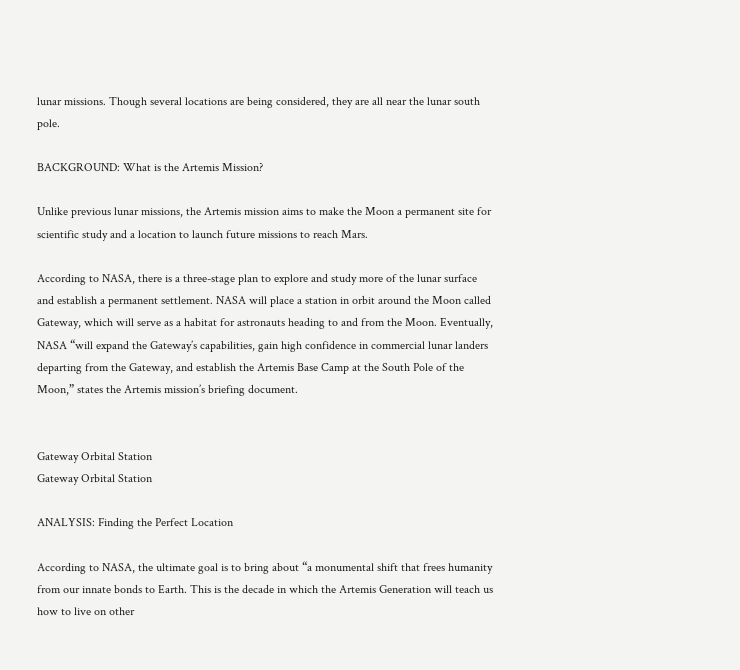lunar missions. Though several locations are being considered, they are all near the lunar south pole.

BACKGROUND: What is the Artemis Mission?

Unlike previous lunar missions, the Artemis mission aims to make the Moon a permanent site for scientific study and a location to launch future missions to reach Mars.

According to NASA, there is a three-stage plan to explore and study more of the lunar surface and establish a permanent settlement. NASA will place a station in orbit around the Moon called Gateway, which will serve as a habitat for astronauts heading to and from the Moon. Eventually, NASA “will expand the Gateway’s capabilities, gain high confidence in commercial lunar landers departing from the Gateway, and establish the Artemis Base Camp at the South Pole of the Moon,” states the Artemis mission’s briefing document.


Gateway Orbital Station
Gateway Orbital Station

ANALYSIS: Finding the Perfect Location

According to NASA, the ultimate goal is to bring about “a monumental shift that frees humanity from our innate bonds to Earth. This is the decade in which the Artemis Generation will teach us how to live on other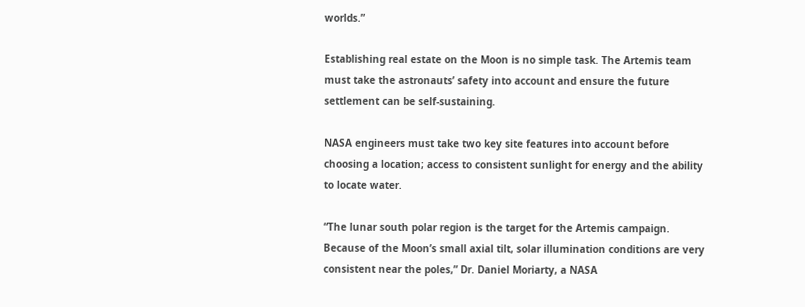worlds.”

Establishing real estate on the Moon is no simple task. The Artemis team must take the astronauts’ safety into account and ensure the future settlement can be self-sustaining.

NASA engineers must take two key site features into account before choosing a location; access to consistent sunlight for energy and the ability to locate water.

“The lunar south polar region is the target for the Artemis campaign. Because of the Moon’s small axial tilt, solar illumination conditions are very consistent near the poles,” Dr. Daniel Moriarty, a NASA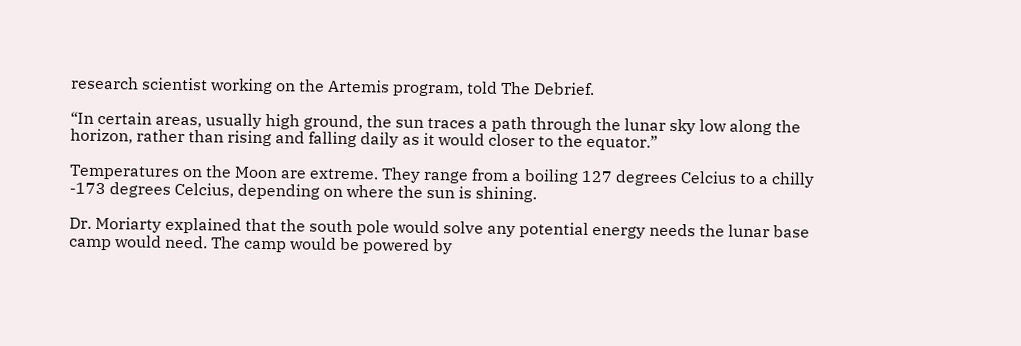research scientist working on the Artemis program, told The Debrief.

“In certain areas, usually high ground, the sun traces a path through the lunar sky low along the horizon, rather than rising and falling daily as it would closer to the equator.”

Temperatures on the Moon are extreme. They range from a boiling 127 degrees Celcius to a chilly -173 degrees Celcius, depending on where the sun is shining.

Dr. Moriarty explained that the south pole would solve any potential energy needs the lunar base camp would need. The camp would be powered by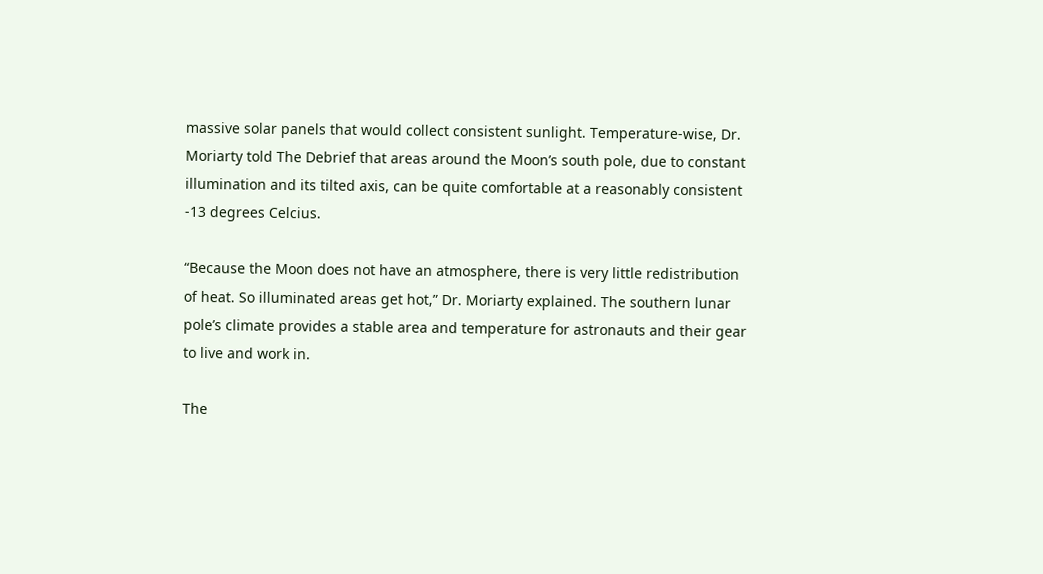massive solar panels that would collect consistent sunlight. Temperature-wise, Dr. Moriarty told The Debrief that areas around the Moon’s south pole, due to constant illumination and its tilted axis, can be quite comfortable at a reasonably consistent -13 degrees Celcius.

“Because the Moon does not have an atmosphere, there is very little redistribution of heat. So illuminated areas get hot,” Dr. Moriarty explained. The southern lunar pole’s climate provides a stable area and temperature for astronauts and their gear to live and work in.

The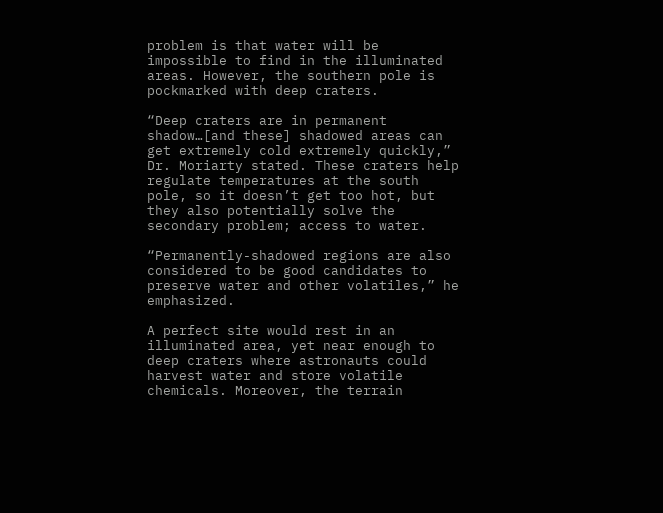problem is that water will be impossible to find in the illuminated areas. However, the southern pole is pockmarked with deep craters.

“Deep craters are in permanent shadow…[and these] shadowed areas can get extremely cold extremely quickly,” Dr. Moriarty stated. These craters help regulate temperatures at the south pole, so it doesn’t get too hot, but they also potentially solve the secondary problem; access to water.

“Permanently-shadowed regions are also considered to be good candidates to preserve water and other volatiles,” he emphasized.

A perfect site would rest in an illuminated area, yet near enough to deep craters where astronauts could harvest water and store volatile chemicals. Moreover, the terrain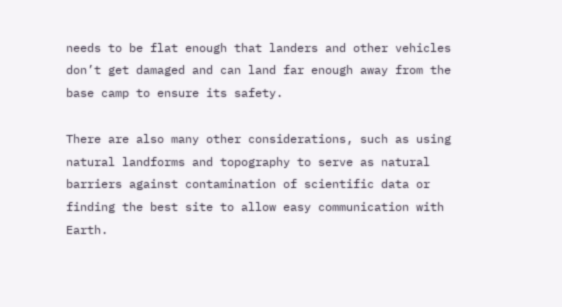needs to be flat enough that landers and other vehicles don’t get damaged and can land far enough away from the base camp to ensure its safety.

There are also many other considerations, such as using natural landforms and topography to serve as natural barriers against contamination of scientific data or finding the best site to allow easy communication with Earth.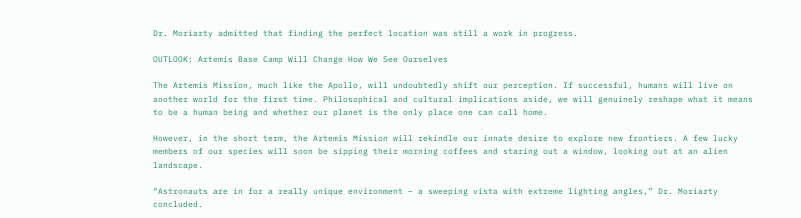Dr. Moriarty admitted that finding the perfect location was still a work in progress.

OUTLOOK: Artemis Base Camp Will Change How We See Ourselves

The Artemis Mission, much like the Apollo, will undoubtedly shift our perception. If successful, humans will live on another world for the first time. Philosophical and cultural implications aside, we will genuinely reshape what it means to be a human being and whether our planet is the only place one can call home.

However, in the short term, the Artemis Mission will rekindle our innate desire to explore new frontiers. A few lucky members of our species will soon be sipping their morning coffees and staring out a window, looking out at an alien landscape.

“Astronauts are in for a really unique environment – a sweeping vista with extreme lighting angles,” Dr. Moriarty concluded.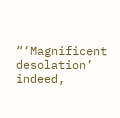“‘Magnificent desolation’ indeed,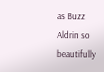as Buzz Aldrin so beautifully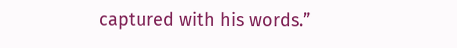captured with his words.”